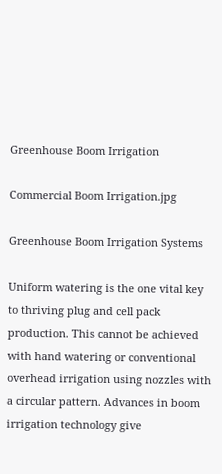Greenhouse Boom Irrigation

Commercial Boom Irrigation.jpg

Greenhouse Boom Irrigation Systems

Uniform watering is the one vital key to thriving plug and cell pack production. This cannot be achieved with hand watering or conventional overhead irrigation using nozzles with a circular pattern. Advances in boom irrigation technology give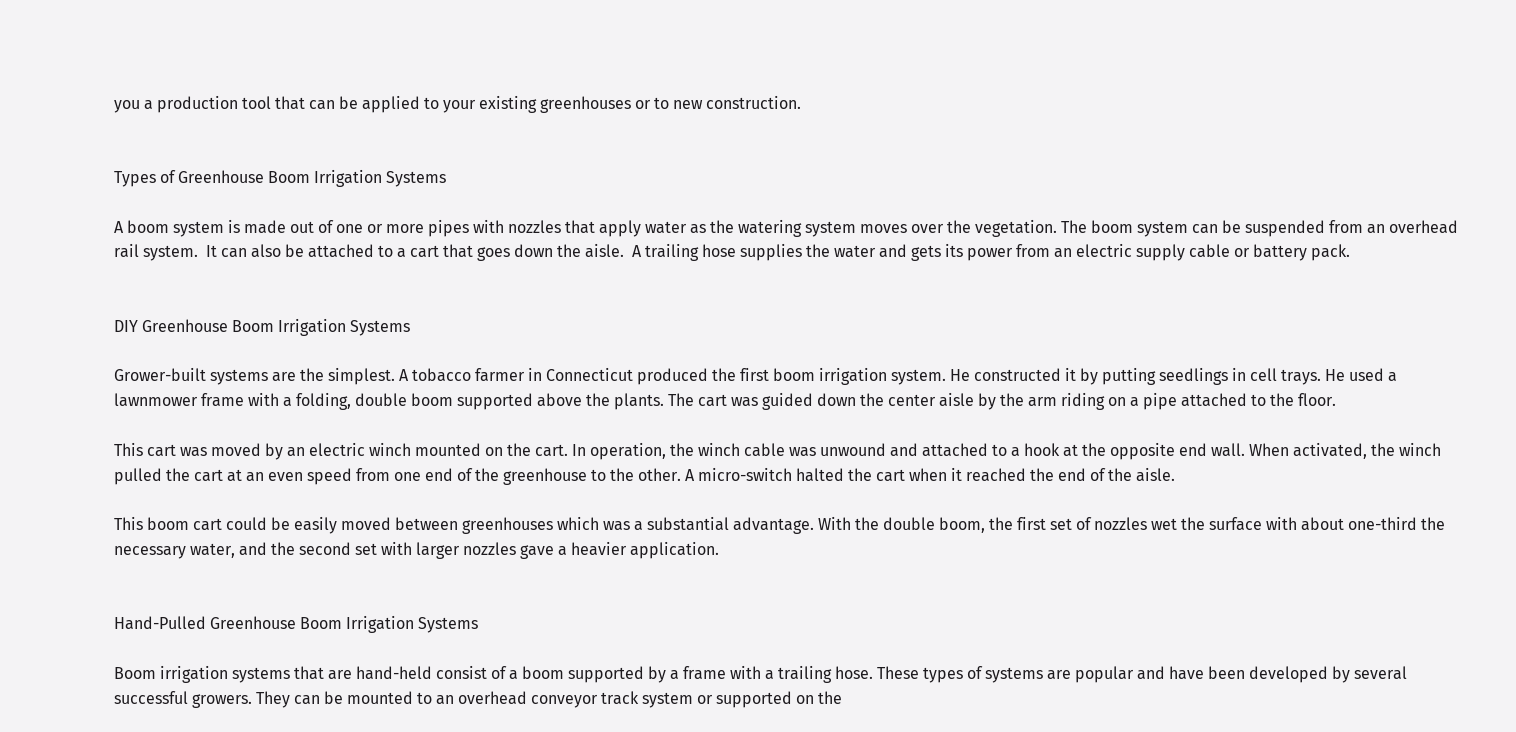you a production tool that can be applied to your existing greenhouses or to new construction.


Types of Greenhouse Boom Irrigation Systems

A boom system is made out of one or more pipes with nozzles that apply water as the watering system moves over the vegetation. The boom system can be suspended from an overhead rail system.  It can also be attached to a cart that goes down the aisle.  A trailing hose supplies the water and gets its power from an electric supply cable or battery pack.


DIY Greenhouse Boom Irrigation Systems

Grower-built systems are the simplest. A tobacco farmer in Connecticut produced the first boom irrigation system. He constructed it by putting seedlings in cell trays. He used a lawnmower frame with a folding, double boom supported above the plants. The cart was guided down the center aisle by the arm riding on a pipe attached to the floor.

This cart was moved by an electric winch mounted on the cart. In operation, the winch cable was unwound and attached to a hook at the opposite end wall. When activated, the winch pulled the cart at an even speed from one end of the greenhouse to the other. A micro-switch halted the cart when it reached the end of the aisle.

This boom cart could be easily moved between greenhouses which was a substantial advantage. With the double boom, the first set of nozzles wet the surface with about one-third the necessary water, and the second set with larger nozzles gave a heavier application.


Hand-Pulled Greenhouse Boom Irrigation Systems

Boom irrigation systems that are hand-held consist of a boom supported by a frame with a trailing hose. These types of systems are popular and have been developed by several successful growers. They can be mounted to an overhead conveyor track system or supported on the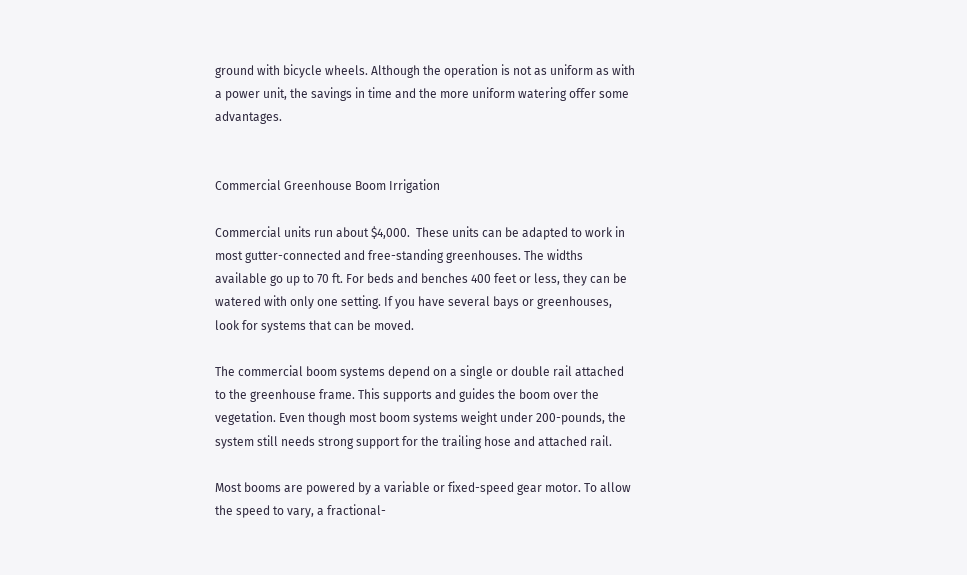ground with bicycle wheels. Although the operation is not as uniform as with a power unit, the savings in time and the more uniform watering offer some advantages.


Commercial Greenhouse Boom Irrigation

Commercial units run about $4,000.  These units can be adapted to work in most gutter-connected and free-standing greenhouses. The widths available go up to 70 ft. For beds and benches 400 feet or less, they can be watered with only one setting. If you have several bays or greenhouses, look for systems that can be moved.

The commercial boom systems depend on a single or double rail attached to the greenhouse frame. This supports and guides the boom over the vegetation. Even though most boom systems weight under 200-pounds, the system still needs strong support for the trailing hose and attached rail.

Most booms are powered by a variable or fixed-speed gear motor. To allow the speed to vary, a fractional-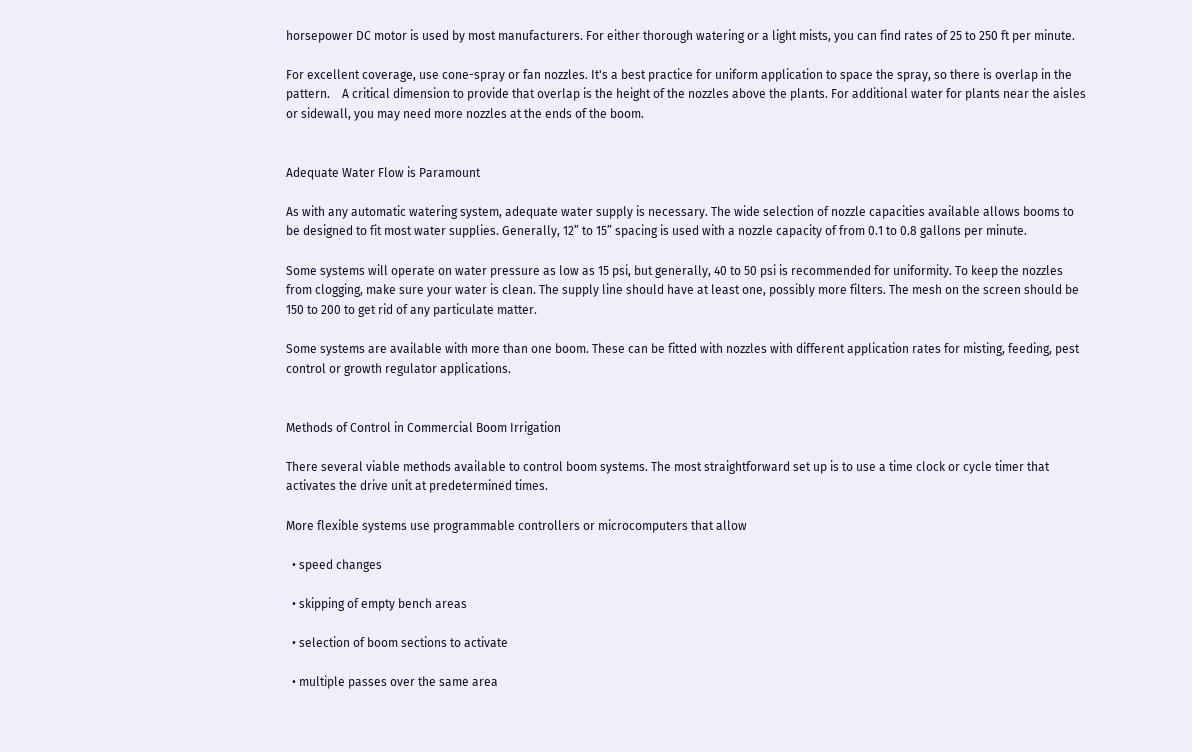horsepower DC motor is used by most manufacturers. For either thorough watering or a light mists, you can find rates of 25 to 250 ft per minute.

For excellent coverage, use cone-spray or fan nozzles. It's a best practice for uniform application to space the spray, so there is overlap in the pattern.    A critical dimension to provide that overlap is the height of the nozzles above the plants. For additional water for plants near the aisles or sidewall, you may need more nozzles at the ends of the boom.


Adequate Water Flow is Paramount

As with any automatic watering system, adequate water supply is necessary. The wide selection of nozzle capacities available allows booms to be designed to fit most water supplies. Generally, 12” to 15” spacing is used with a nozzle capacity of from 0.1 to 0.8 gallons per minute.

Some systems will operate on water pressure as low as 15 psi, but generally, 40 to 50 psi is recommended for uniformity. To keep the nozzles from clogging, make sure your water is clean. The supply line should have at least one, possibly more filters. The mesh on the screen should be 150 to 200 to get rid of any particulate matter.

Some systems are available with more than one boom. These can be fitted with nozzles with different application rates for misting, feeding, pest control or growth regulator applications.


Methods of Control in Commercial Boom Irrigation

There several viable methods available to control boom systems. The most straightforward set up is to use a time clock or cycle timer that activates the drive unit at predetermined times.

More flexible systems use programmable controllers or microcomputers that allow

  • speed changes

  • skipping of empty bench areas

  • selection of boom sections to activate

  • multiple passes over the same area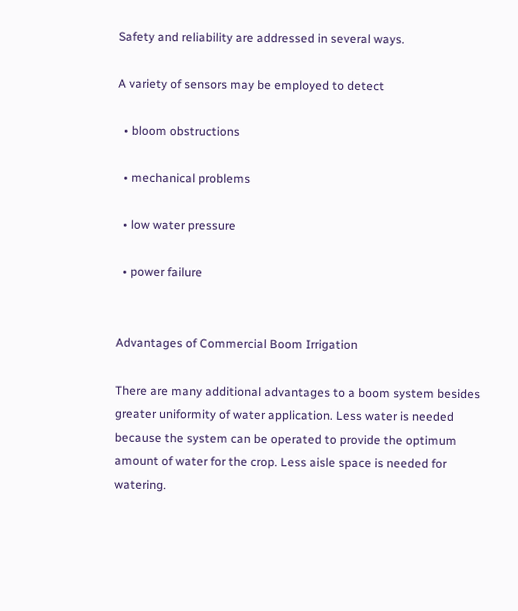Safety and reliability are addressed in several ways.

A variety of sensors may be employed to detect

  • bloom obstructions

  • mechanical problems

  • low water pressure

  • power failure


Advantages of Commercial Boom Irrigation

There are many additional advantages to a boom system besides greater uniformity of water application. Less water is needed because the system can be operated to provide the optimum amount of water for the crop. Less aisle space is needed for watering.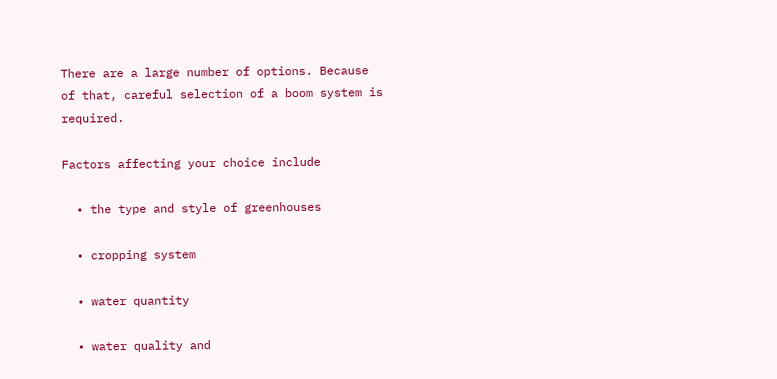There are a large number of options. Because of that, careful selection of a boom system is required.

Factors affecting your choice include

  • the type and style of greenhouses

  • cropping system

  • water quantity

  • water quality and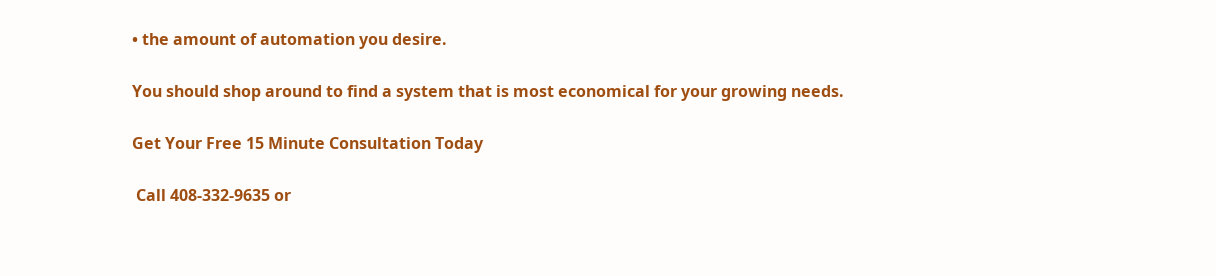• the amount of automation you desire.

You should shop around to find a system that is most economical for your growing needs.

Get Your Free 15 Minute Consultation Today

 Call 408-332-9635 or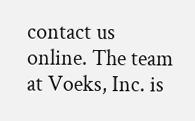contact us online. The team at Voeks, Inc. is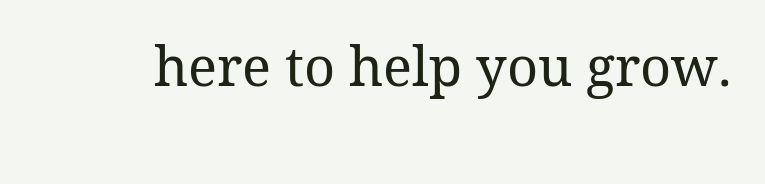here to help you grow.